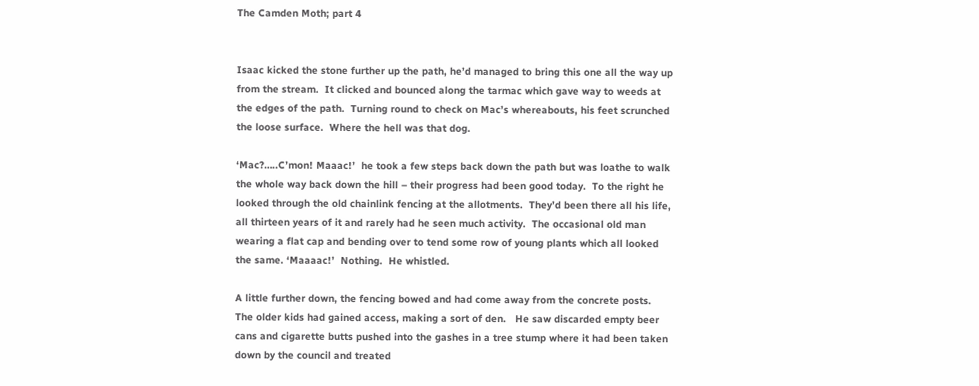The Camden Moth; part 4


Isaac kicked the stone further up the path, he’d managed to bring this one all the way up from the stream.  It clicked and bounced along the tarmac which gave way to weeds at the edges of the path.  Turning round to check on Mac’s whereabouts, his feet scrunched the loose surface.  Where the hell was that dog.

‘Mac?…..C’mon! Maaac!’  he took a few steps back down the path but was loathe to walk the whole way back down the hill – their progress had been good today.  To the right he looked through the old chainlink fencing at the allotments.  They’d been there all his life, all thirteen years of it and rarely had he seen much activity.  The occasional old man wearing a flat cap and bending over to tend some row of young plants which all looked the same. ‘Maaaac!’  Nothing.  He whistled.

A little further down, the fencing bowed and had come away from the concrete posts.  The older kids had gained access, making a sort of den.   He saw discarded empty beer cans and cigarette butts pushed into the gashes in a tree stump where it had been taken down by the council and treated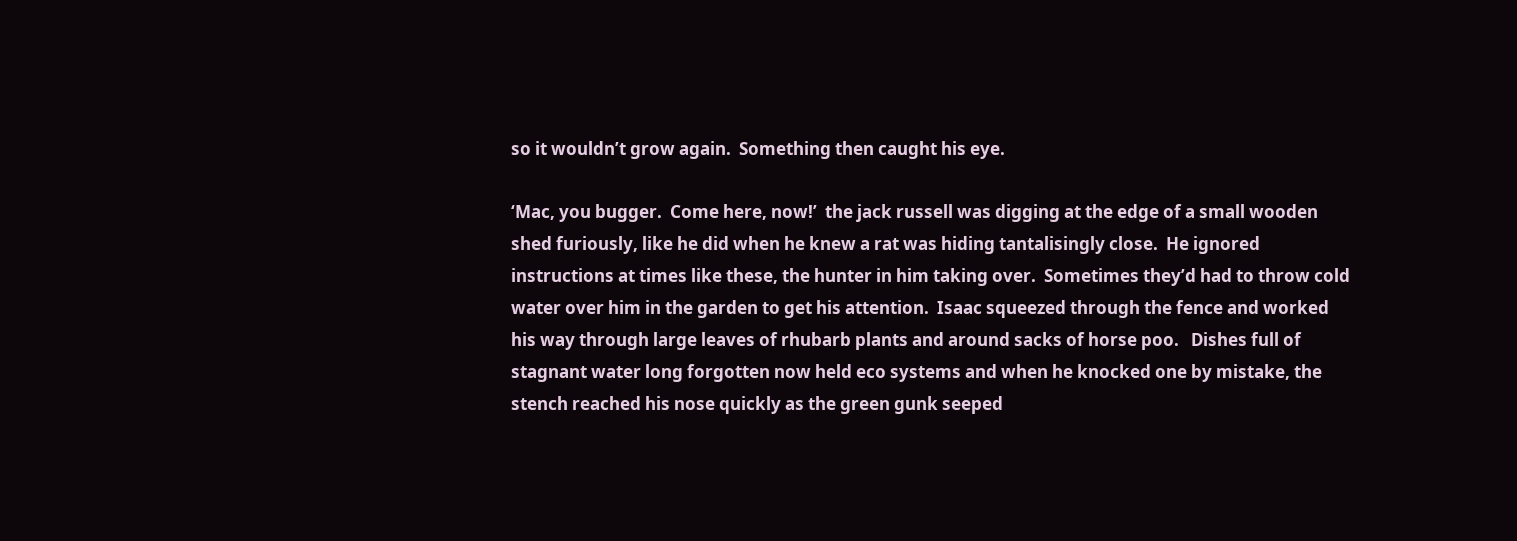so it wouldn’t grow again.  Something then caught his eye.

‘Mac, you bugger.  Come here, now!’  the jack russell was digging at the edge of a small wooden shed furiously, like he did when he knew a rat was hiding tantalisingly close.  He ignored instructions at times like these, the hunter in him taking over.  Sometimes they’d had to throw cold water over him in the garden to get his attention.  Isaac squeezed through the fence and worked his way through large leaves of rhubarb plants and around sacks of horse poo.   Dishes full of stagnant water long forgotten now held eco systems and when he knocked one by mistake, the stench reached his nose quickly as the green gunk seeped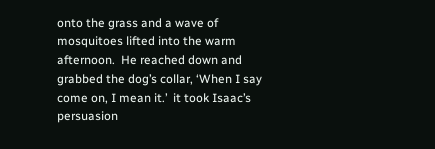onto the grass and a wave of mosquitoes lifted into the warm afternoon.  He reached down and grabbed the dog’s collar, ‘When I say come on, I mean it.’  it took Isaac’s persuasion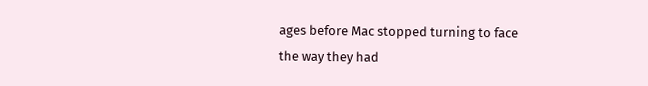ages before Mac stopped turning to face the way they had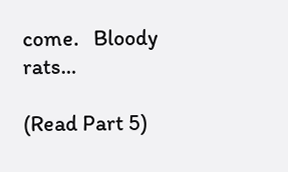come.   Bloody rats…

(Read Part 5)